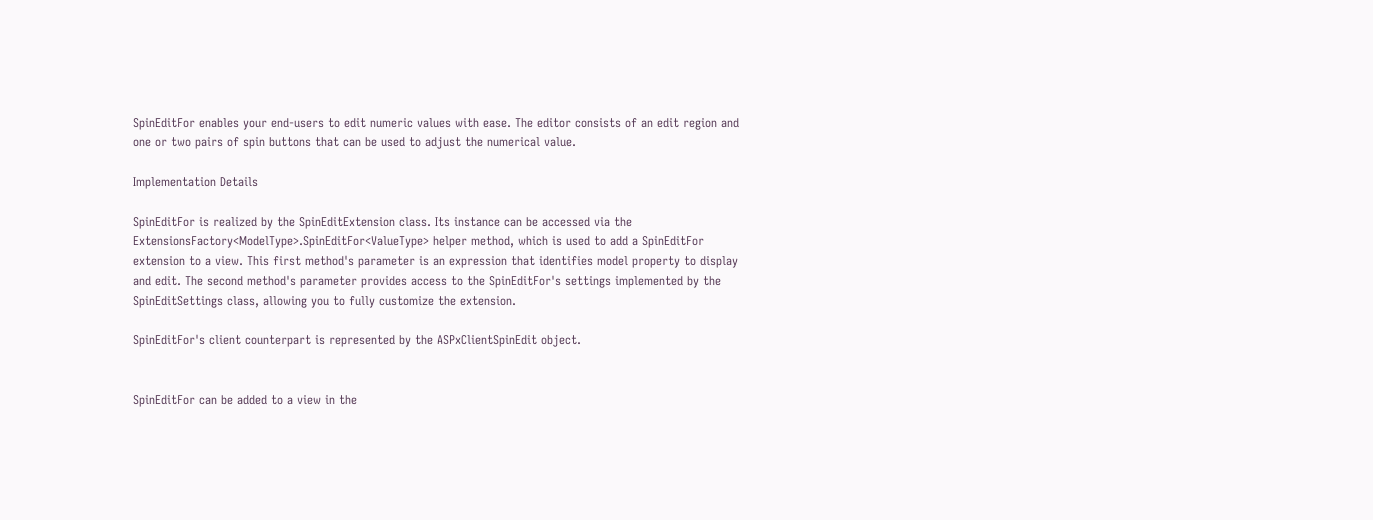SpinEditFor enables your end-users to edit numeric values with ease. The editor consists of an edit region and one or two pairs of spin buttons that can be used to adjust the numerical value.

Implementation Details

SpinEditFor is realized by the SpinEditExtension class. Its instance can be accessed via the ExtensionsFactory<ModelType>.SpinEditFor<ValueType> helper method, which is used to add a SpinEditFor extension to a view. This first method's parameter is an expression that identifies model property to display and edit. The second method's parameter provides access to the SpinEditFor's settings implemented by the SpinEditSettings class, allowing you to fully customize the extension.

SpinEditFor's client counterpart is represented by the ASPxClientSpinEdit object.


SpinEditFor can be added to a view in the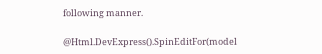following manner.

@Html.DevExpress().SpinEditFor(model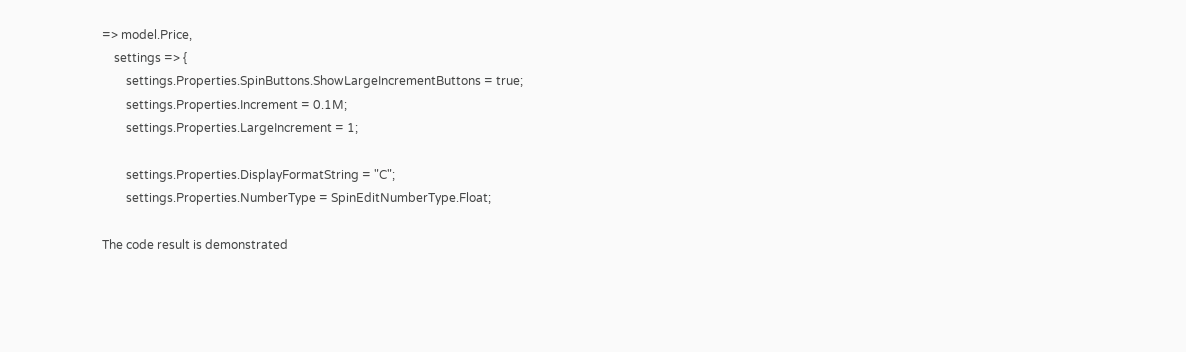=> model.Price,
    settings => {
        settings.Properties.SpinButtons.ShowLargeIncrementButtons = true;
        settings.Properties.Increment = 0.1M;
        settings.Properties.LargeIncrement = 1;

        settings.Properties.DisplayFormatString = "C";
        settings.Properties.NumberType = SpinEditNumberType.Float;

The code result is demonstrated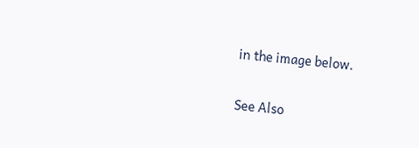in the image below.


See Also